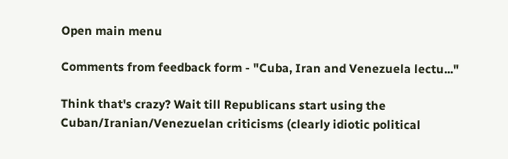Open main menu

Comments from feedback form - "Cuba, Iran and Venezuela lectu..."

Think that's crazy? Wait till Republicans start using the Cuban/Iranian/Venezuelan criticisms (clearly idiotic political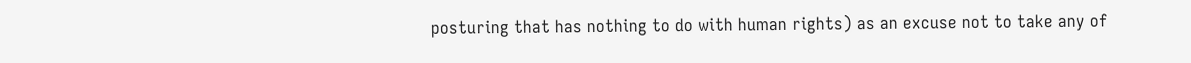posturing that has nothing to do with human rights) as an excuse not to take any of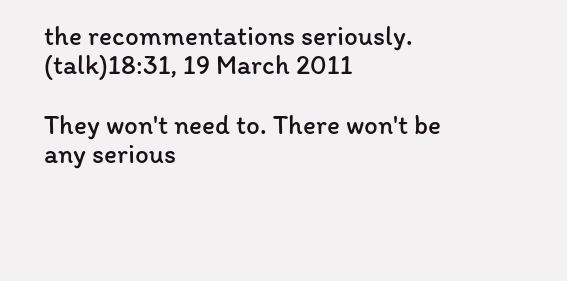the recommentations seriously. (talk)18:31, 19 March 2011

They won't need to. There won't be any serious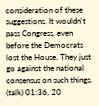consideration of these suggestions. It wouldn't pass Congress, even before the Democrats lost the House. They just go against the national consensus on such things. (talk) 01:36, 20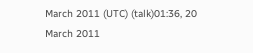March 2011 (UTC) (talk)01:36, 20 March 2011